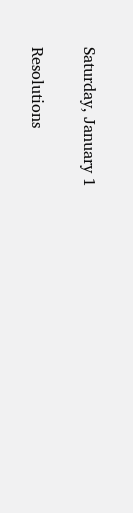Saturday, January 1

Resolutions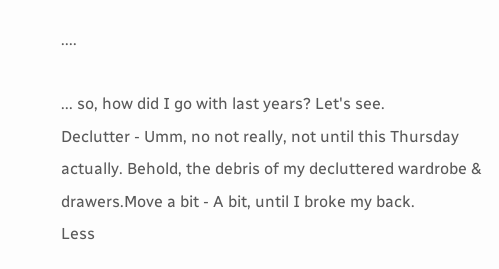....

... so, how did I go with last years? Let's see.
Declutter - Umm, no not really, not until this Thursday actually. Behold, the debris of my decluttered wardrobe & drawers.Move a bit - A bit, until I broke my back.
Less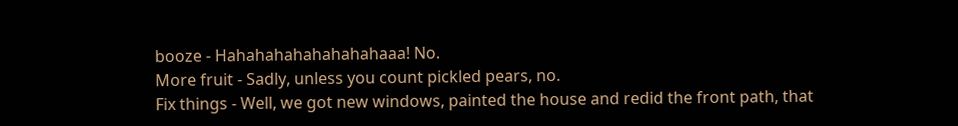booze - Hahahahahahahahahaaa! No.
More fruit - Sadly, unless you count pickled pears, no.
Fix things - Well, we got new windows, painted the house and redid the front path, that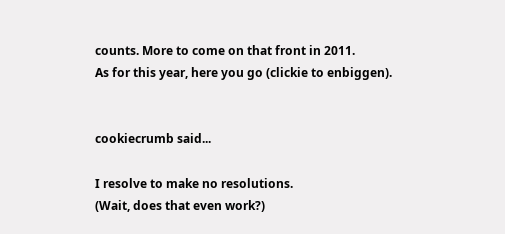counts. More to come on that front in 2011.
As for this year, here you go (clickie to enbiggen).


cookiecrumb said...

I resolve to make no resolutions.
(Wait, does that even work?)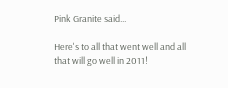Pink Granite said...

Here's to all that went well and all that will go well in 2011!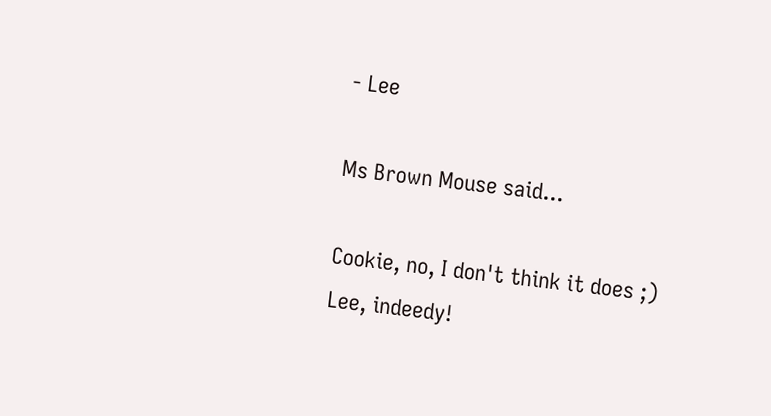- Lee

Ms Brown Mouse said...

Cookie, no, I don't think it does ;)
Lee, indeedy!